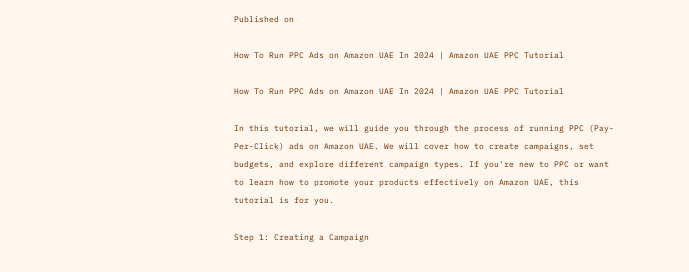Published on

How To Run PPC Ads on Amazon UAE In 2024 | Amazon UAE PPC Tutorial

How To Run PPC Ads on Amazon UAE In 2024 | Amazon UAE PPC Tutorial

In this tutorial, we will guide you through the process of running PPC (Pay-Per-Click) ads on Amazon UAE. We will cover how to create campaigns, set budgets, and explore different campaign types. If you're new to PPC or want to learn how to promote your products effectively on Amazon UAE, this tutorial is for you.

Step 1: Creating a Campaign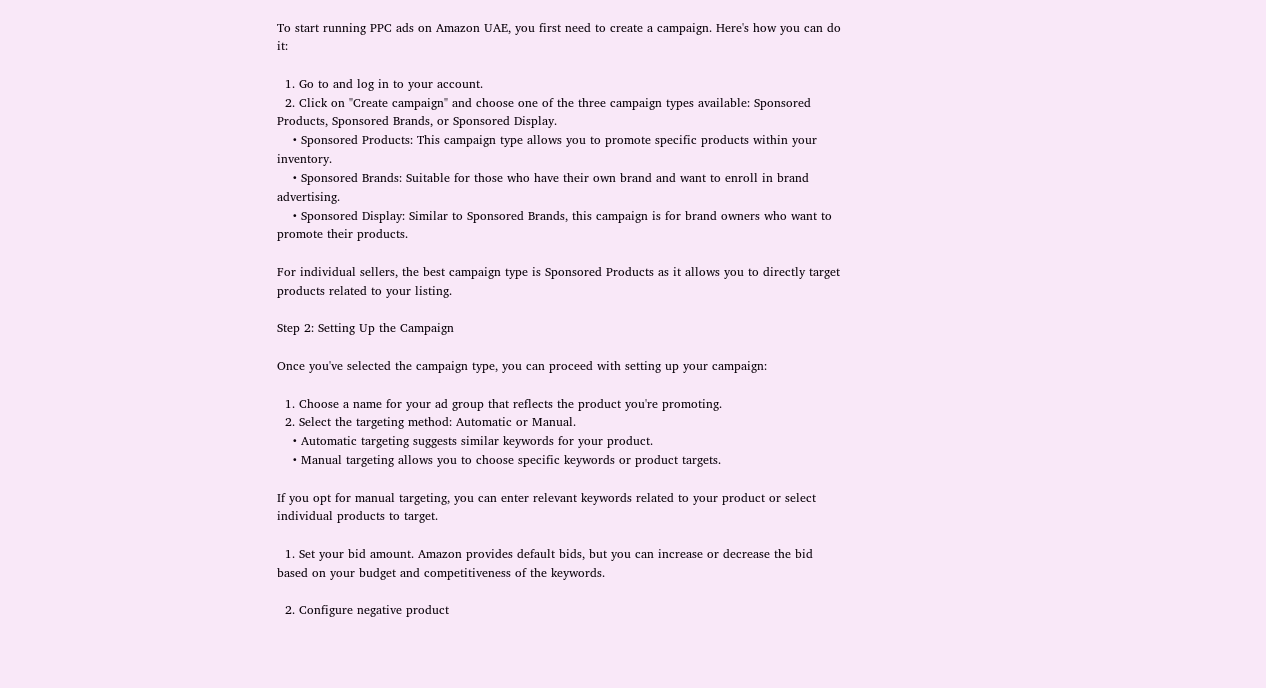To start running PPC ads on Amazon UAE, you first need to create a campaign. Here's how you can do it:

  1. Go to and log in to your account.
  2. Click on "Create campaign" and choose one of the three campaign types available: Sponsored Products, Sponsored Brands, or Sponsored Display.
    • Sponsored Products: This campaign type allows you to promote specific products within your inventory.
    • Sponsored Brands: Suitable for those who have their own brand and want to enroll in brand advertising.
    • Sponsored Display: Similar to Sponsored Brands, this campaign is for brand owners who want to promote their products.

For individual sellers, the best campaign type is Sponsored Products as it allows you to directly target products related to your listing.

Step 2: Setting Up the Campaign

Once you've selected the campaign type, you can proceed with setting up your campaign:

  1. Choose a name for your ad group that reflects the product you're promoting.
  2. Select the targeting method: Automatic or Manual.
    • Automatic targeting suggests similar keywords for your product.
    • Manual targeting allows you to choose specific keywords or product targets.

If you opt for manual targeting, you can enter relevant keywords related to your product or select individual products to target.

  1. Set your bid amount. Amazon provides default bids, but you can increase or decrease the bid based on your budget and competitiveness of the keywords.

  2. Configure negative product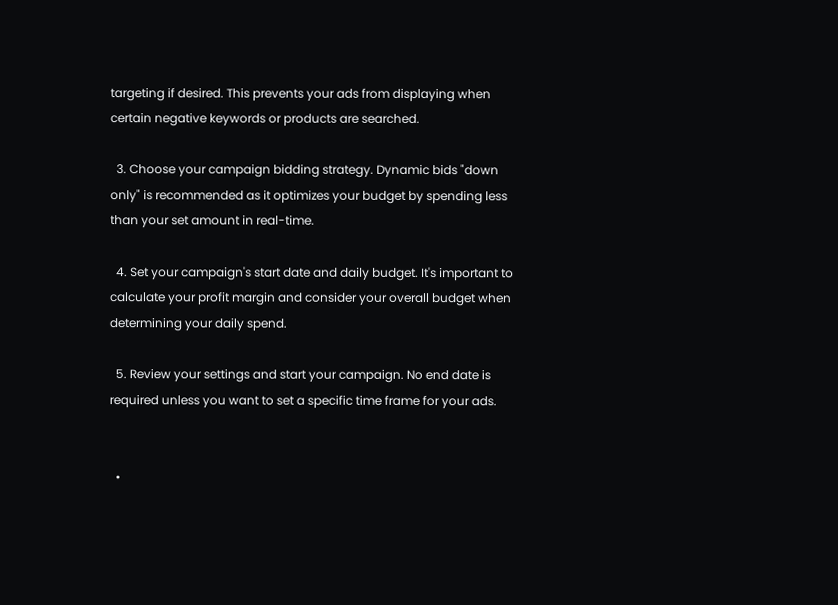targeting if desired. This prevents your ads from displaying when certain negative keywords or products are searched.

  3. Choose your campaign bidding strategy. Dynamic bids "down only" is recommended as it optimizes your budget by spending less than your set amount in real-time.

  4. Set your campaign's start date and daily budget. It's important to calculate your profit margin and consider your overall budget when determining your daily spend.

  5. Review your settings and start your campaign. No end date is required unless you want to set a specific time frame for your ads.


  •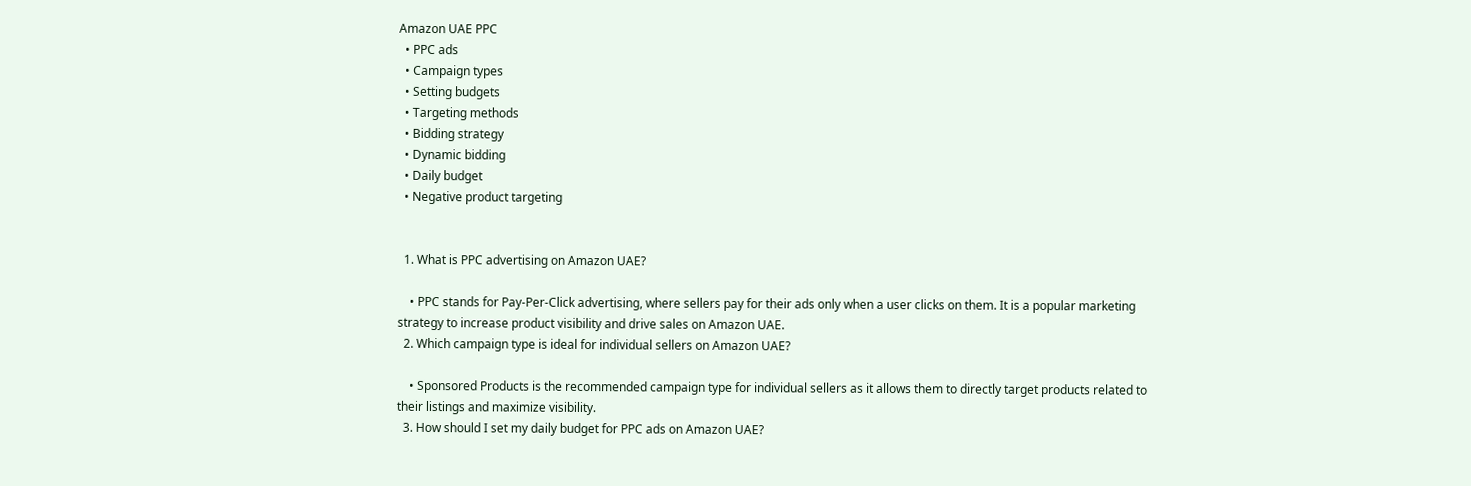Amazon UAE PPC
  • PPC ads
  • Campaign types
  • Setting budgets
  • Targeting methods
  • Bidding strategy
  • Dynamic bidding
  • Daily budget
  • Negative product targeting


  1. What is PPC advertising on Amazon UAE?

    • PPC stands for Pay-Per-Click advertising, where sellers pay for their ads only when a user clicks on them. It is a popular marketing strategy to increase product visibility and drive sales on Amazon UAE.
  2. Which campaign type is ideal for individual sellers on Amazon UAE?

    • Sponsored Products is the recommended campaign type for individual sellers as it allows them to directly target products related to their listings and maximize visibility.
  3. How should I set my daily budget for PPC ads on Amazon UAE?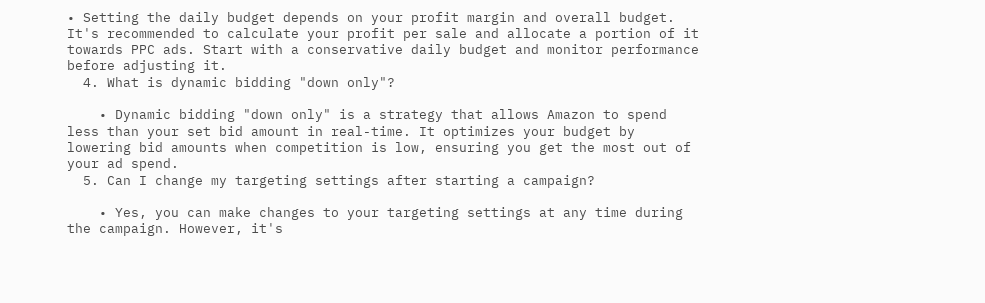• Setting the daily budget depends on your profit margin and overall budget. It's recommended to calculate your profit per sale and allocate a portion of it towards PPC ads. Start with a conservative daily budget and monitor performance before adjusting it.
  4. What is dynamic bidding "down only"?

    • Dynamic bidding "down only" is a strategy that allows Amazon to spend less than your set bid amount in real-time. It optimizes your budget by lowering bid amounts when competition is low, ensuring you get the most out of your ad spend.
  5. Can I change my targeting settings after starting a campaign?

    • Yes, you can make changes to your targeting settings at any time during the campaign. However, it's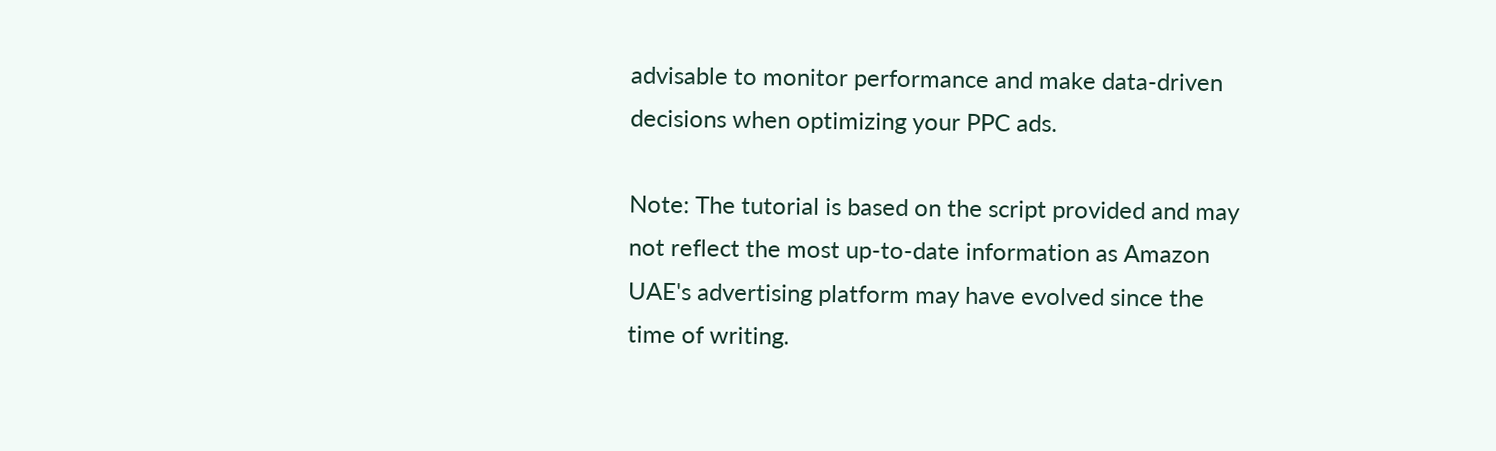advisable to monitor performance and make data-driven decisions when optimizing your PPC ads.

Note: The tutorial is based on the script provided and may not reflect the most up-to-date information as Amazon UAE's advertising platform may have evolved since the time of writing.